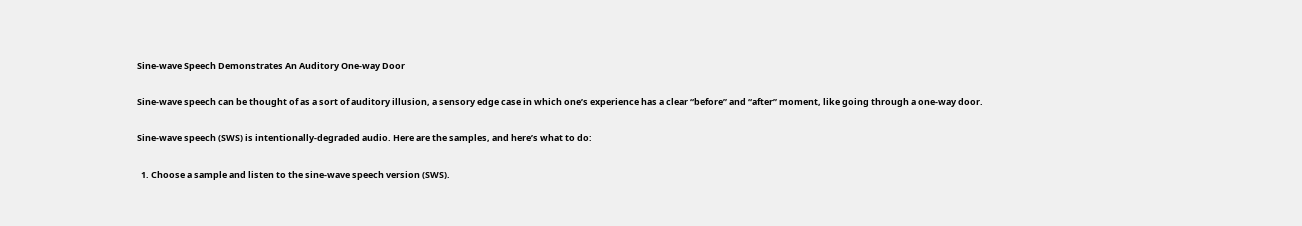Sine-wave Speech Demonstrates An Auditory One-way Door

Sine-wave speech can be thought of as a sort of auditory illusion, a sensory edge case in which one’s experience has a clear “before” and “after” moment, like going through a one-way door.

Sine-wave speech (SWS) is intentionally-degraded audio. Here are the samples, and here’s what to do:

  1. Choose a sample and listen to the sine-wave speech version (SWS).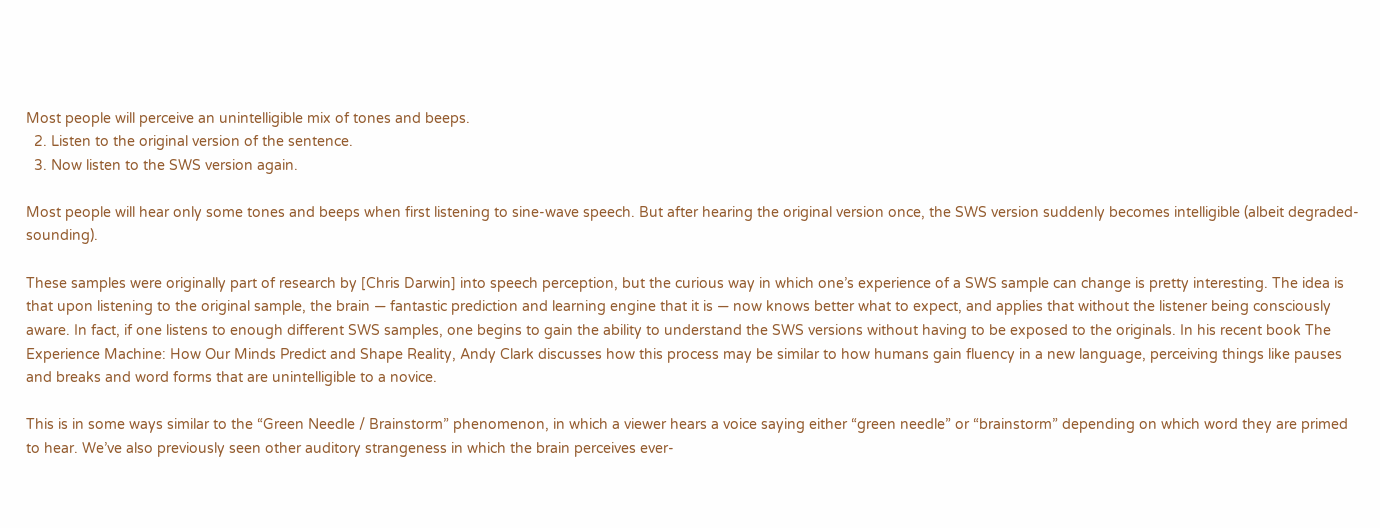Most people will perceive an unintelligible mix of tones and beeps.
  2. Listen to the original version of the sentence.
  3. Now listen to the SWS version again.

Most people will hear only some tones and beeps when first listening to sine-wave speech. But after hearing the original version once, the SWS version suddenly becomes intelligible (albeit degraded-sounding).

These samples were originally part of research by [Chris Darwin] into speech perception, but the curious way in which one’s experience of a SWS sample can change is pretty interesting. The idea is that upon listening to the original sample, the brain — fantastic prediction and learning engine that it is — now knows better what to expect, and applies that without the listener being consciously aware. In fact, if one listens to enough different SWS samples, one begins to gain the ability to understand the SWS versions without having to be exposed to the originals. In his recent book The Experience Machine: How Our Minds Predict and Shape Reality, Andy Clark discusses how this process may be similar to how humans gain fluency in a new language, perceiving things like pauses and breaks and word forms that are unintelligible to a novice.

This is in some ways similar to the “Green Needle / Brainstorm” phenomenon, in which a viewer hears a voice saying either “green needle” or “brainstorm” depending on which word they are primed to hear. We’ve also previously seen other auditory strangeness in which the brain perceives ever-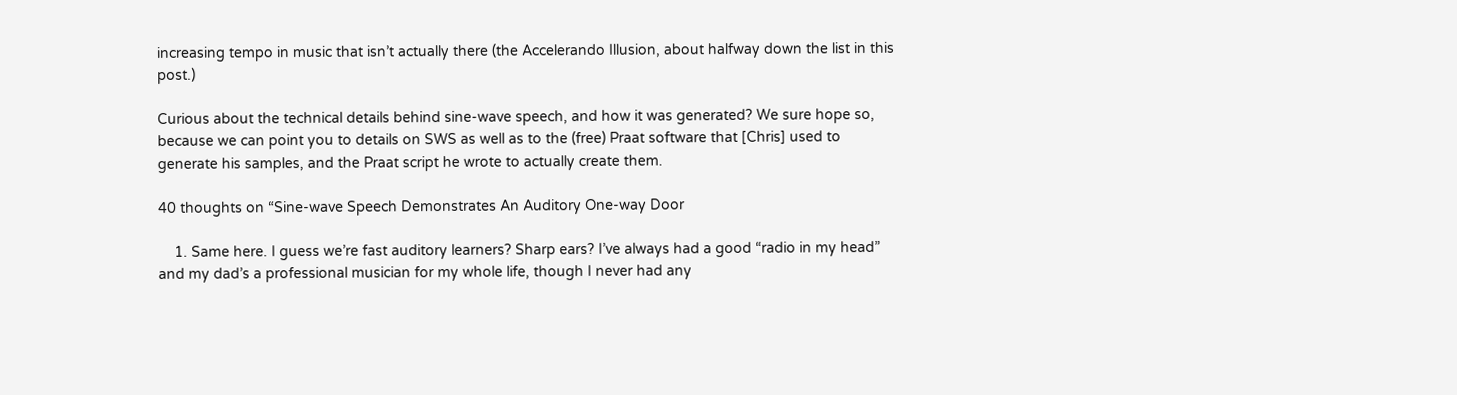increasing tempo in music that isn’t actually there (the Accelerando Illusion, about halfway down the list in this post.)

Curious about the technical details behind sine-wave speech, and how it was generated? We sure hope so, because we can point you to details on SWS as well as to the (free) Praat software that [Chris] used to generate his samples, and the Praat script he wrote to actually create them.

40 thoughts on “Sine-wave Speech Demonstrates An Auditory One-way Door

    1. Same here. I guess we’re fast auditory learners? Sharp ears? I’ve always had a good “radio in my head” and my dad’s a professional musician for my whole life, though I never had any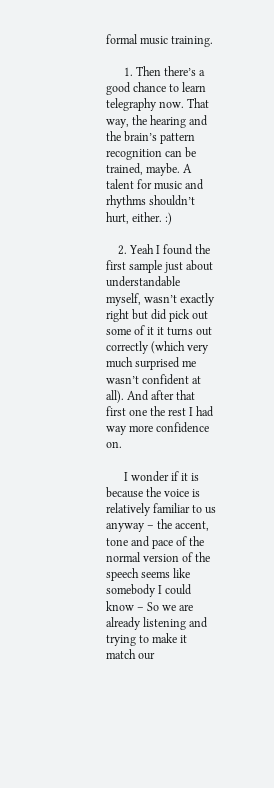formal music training.

      1. Then there’s a good chance to learn telegraphy now. That way, the hearing and the brain’s pattern recognition can be trained, maybe. A talent for music and rhythms shouldn’t hurt, either. :)

    2. Yeah I found the first sample just about understandable myself, wasn’t exactly right but did pick out some of it it turns out correctly (which very much surprised me wasn’t confident at all). And after that first one the rest I had way more confidence on.

      I wonder if it is because the voice is relatively familiar to us anyway – the accent, tone and pace of the normal version of the speech seems like somebody I could know – So we are already listening and trying to make it match our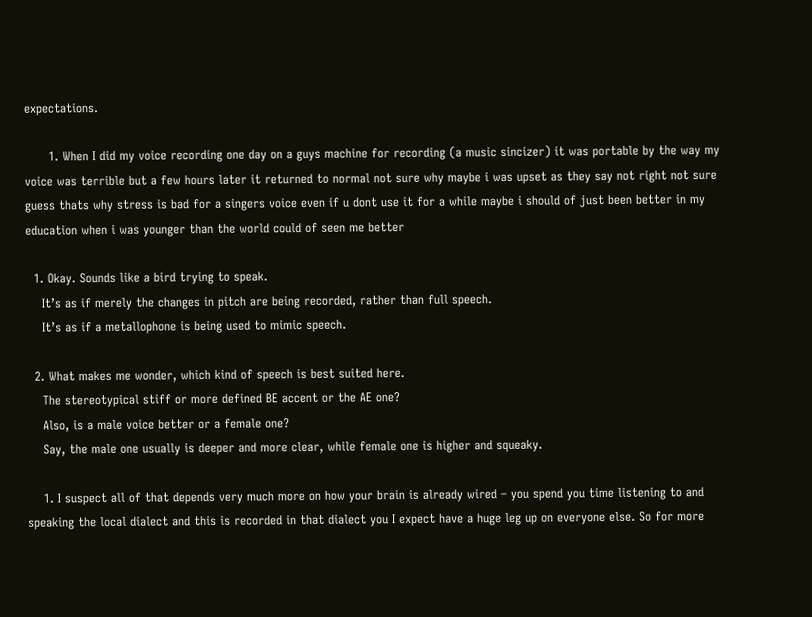expectations.

      1. When I did my voice recording one day on a guys machine for recording (a music sincizer) it was portable by the way my voice was terrible but a few hours later it returned to normal not sure why maybe i was upset as they say not right not sure guess thats why stress is bad for a singers voice even if u dont use it for a while maybe i should of just been better in my education when i was younger than the world could of seen me better

  1. Okay. Sounds like a bird trying to speak.
    It’s as if merely the changes in pitch are being recorded, rather than full speech.
    It’s as if a metallophone is being used to mimic speech.

  2. What makes me wonder, which kind of speech is best suited here.
    The stereotypical stiff or more defined BE accent or the AE one?
    Also, is a male voice better or a female one?
    Say, the male one usually is deeper and more clear, while female one is higher and squeaky.

    1. I suspect all of that depends very much more on how your brain is already wired – you spend you time listening to and speaking the local dialect and this is recorded in that dialect you I expect have a huge leg up on everyone else. So for more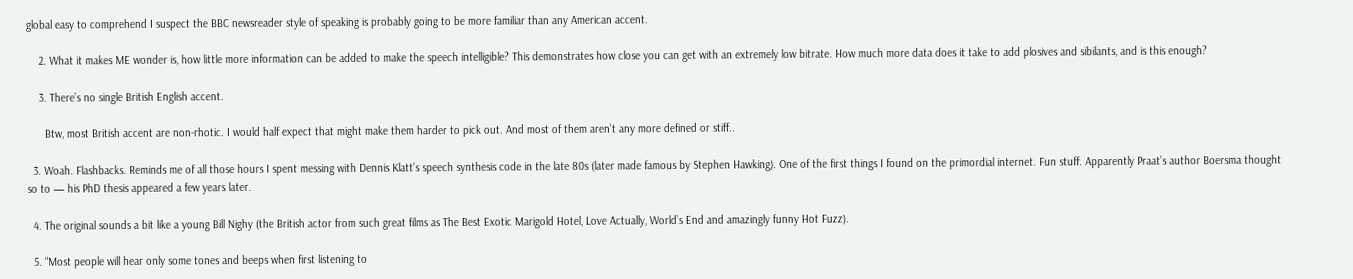global easy to comprehend I suspect the BBC newsreader style of speaking is probably going to be more familiar than any American accent.

    2. What it makes ME wonder is, how little more information can be added to make the speech intelligible? This demonstrates how close you can get with an extremely low bitrate. How much more data does it take to add plosives and sibilants, and is this enough?

    3. There’s no single British English accent.

      Btw, most British accent are non-rhotic. I would half expect that might make them harder to pick out. And most of them aren’t any more defined or stiff..

  3. Woah. Flashbacks. Reminds me of all those hours I spent messing with Dennis Klatt’s speech synthesis code in the late 80s (later made famous by Stephen Hawking). One of the first things I found on the primordial internet. Fun stuff. Apparently Praat’s author Boersma thought so to — his PhD thesis appeared a few years later.

  4. The original sounds a bit like a young Bill Nighy (the British actor from such great films as The Best Exotic Marigold Hotel, Love Actually, World’s End and amazingly funny Hot Fuzz).

  5. “Most people will hear only some tones and beeps when first listening to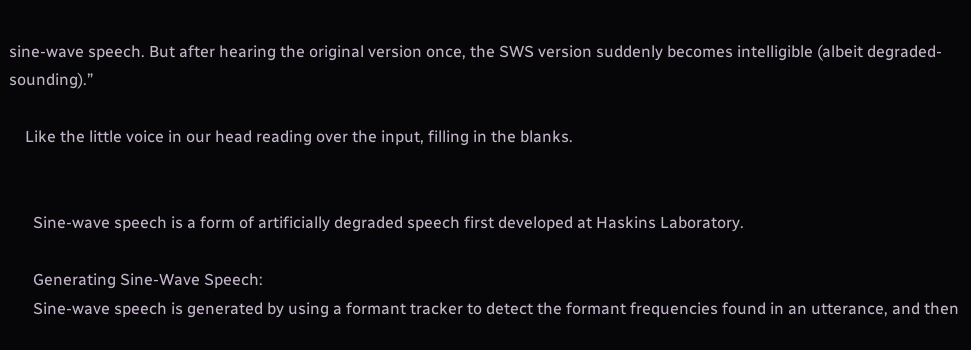sine-wave speech. But after hearing the original version once, the SWS version suddenly becomes intelligible (albeit degraded-sounding).”

    Like the little voice in our head reading over the input, filling in the blanks.


      Sine-wave speech is a form of artificially degraded speech first developed at Haskins Laboratory.

      Generating Sine-Wave Speech:
      Sine-wave speech is generated by using a formant tracker to detect the formant frequencies found in an utterance, and then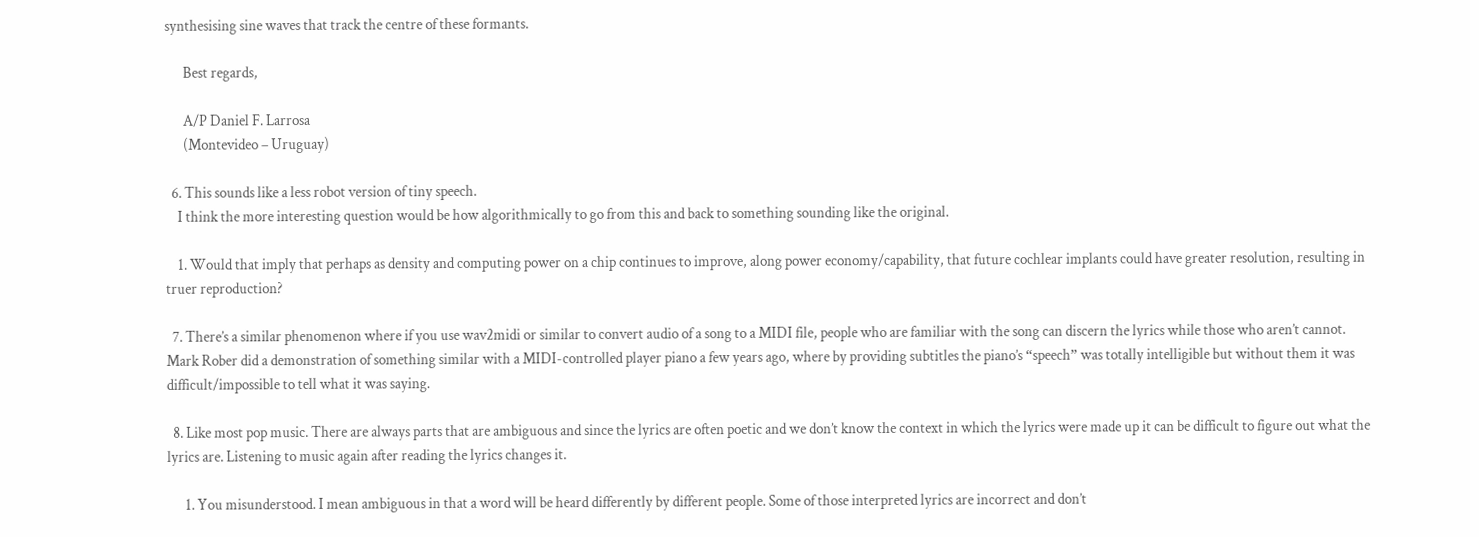synthesising sine waves that track the centre of these formants.

      Best regards,

      A/P Daniel F. Larrosa
      (Montevideo – Uruguay)

  6. This sounds like a less robot version of tiny speech.
    I think the more interesting question would be how algorithmically to go from this and back to something sounding like the original.

    1. Would that imply that perhaps as density and computing power on a chip continues to improve, along power economy/capability, that future cochlear implants could have greater resolution, resulting in truer reproduction?

  7. There’s a similar phenomenon where if you use wav2midi or similar to convert audio of a song to a MIDI file, people who are familiar with the song can discern the lyrics while those who aren’t cannot. Mark Rober did a demonstration of something similar with a MIDI-controlled player piano a few years ago, where by providing subtitles the piano’s “speech” was totally intelligible but without them it was difficult/impossible to tell what it was saying.

  8. Like most pop music. There are always parts that are ambiguous and since the lyrics are often poetic and we don’t know the context in which the lyrics were made up it can be difficult to figure out what the lyrics are. Listening to music again after reading the lyrics changes it.

      1. You misunderstood. I mean ambiguous in that a word will be heard differently by different people. Some of those interpreted lyrics are incorrect and don’t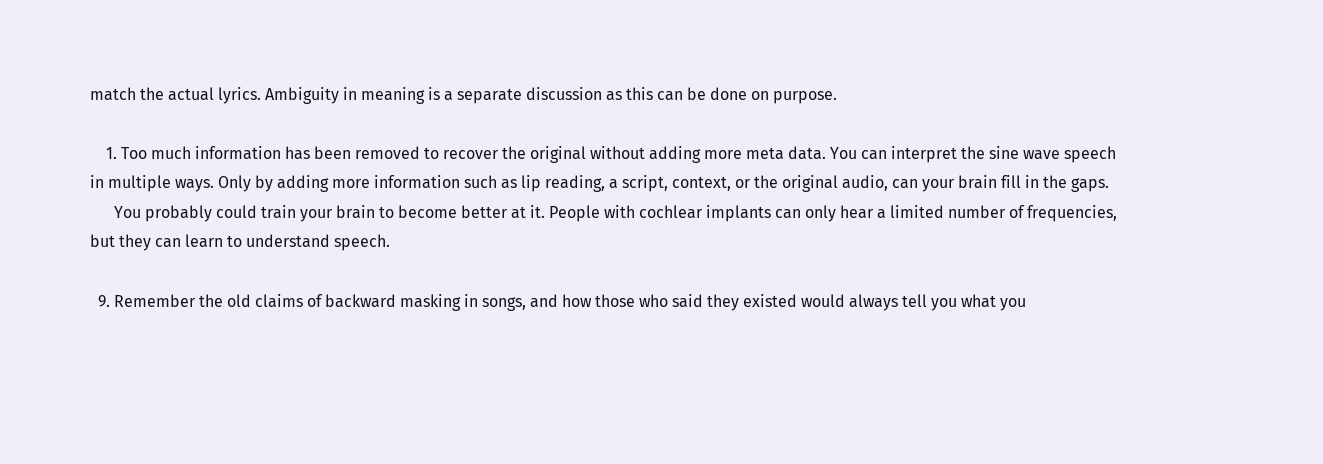match the actual lyrics. Ambiguity in meaning is a separate discussion as this can be done on purpose.

    1. Too much information has been removed to recover the original without adding more meta data. You can interpret the sine wave speech in multiple ways. Only by adding more information such as lip reading, a script, context, or the original audio, can your brain fill in the gaps.
      You probably could train your brain to become better at it. People with cochlear implants can only hear a limited number of frequencies, but they can learn to understand speech.

  9. Remember the old claims of backward masking in songs, and how those who said they existed would always tell you what you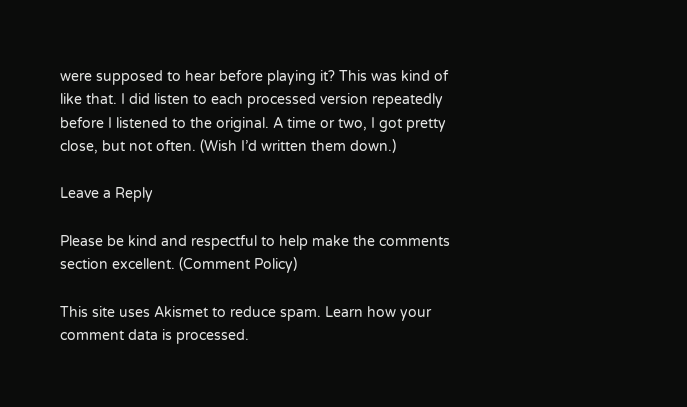were supposed to hear before playing it? This was kind of like that. I did listen to each processed version repeatedly before I listened to the original. A time or two, I got pretty close, but not often. (Wish I’d written them down.)

Leave a Reply

Please be kind and respectful to help make the comments section excellent. (Comment Policy)

This site uses Akismet to reduce spam. Learn how your comment data is processed.